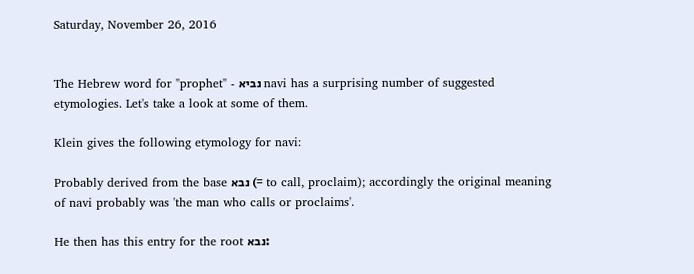Saturday, November 26, 2016


The Hebrew word for "prophet" - נביא navi has a surprising number of suggested etymologies. Let's take a look at some of them.

Klein gives the following etymology for navi:

Probably derived from the base נבא (= to call, proclaim); accordingly the original meaning of navi probably was 'the man who calls or proclaims'.

He then has this entry for the root נבא: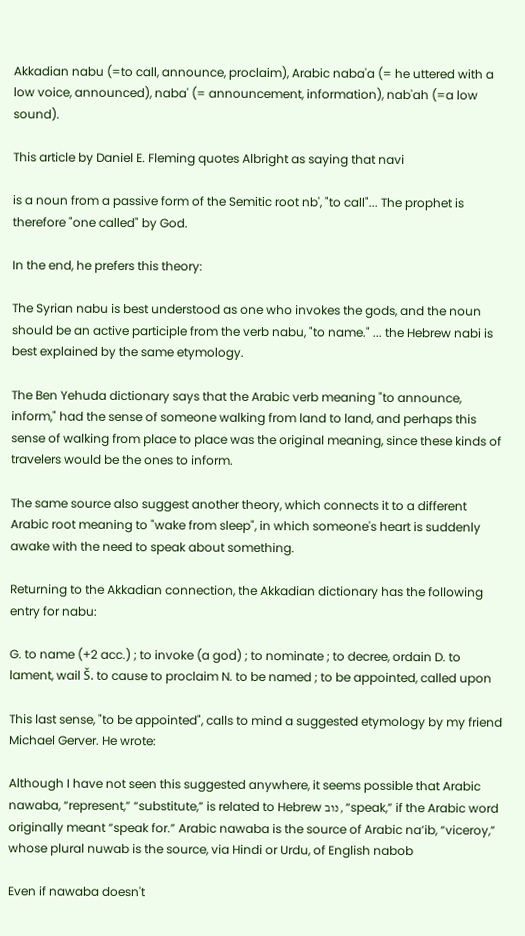Akkadian nabu (=to call, announce, proclaim), Arabic naba'a (= he uttered with a low voice, announced), naba' (= announcement, information), nab'ah (=a low sound).

This article by Daniel E. Fleming quotes Albright as saying that navi

is a noun from a passive form of the Semitic root nb', "to call"... The prophet is therefore "one called" by God.

In the end, he prefers this theory:

The Syrian nabu is best understood as one who invokes the gods, and the noun should be an active participle from the verb nabu, "to name." ... the Hebrew nabi is best explained by the same etymology.

The Ben Yehuda dictionary says that the Arabic verb meaning "to announce, inform," had the sense of someone walking from land to land, and perhaps this sense of walking from place to place was the original meaning, since these kinds of travelers would be the ones to inform.

The same source also suggest another theory, which connects it to a different Arabic root meaning to "wake from sleep", in which someone's heart is suddenly awake with the need to speak about something.

Returning to the Akkadian connection, the Akkadian dictionary has the following entry for nabu:

G. to name (+2 acc.) ; to invoke (a god) ; to nominate ; to decree, ordain D. to lament, wail Š. to cause to proclaim N. to be named ; to be appointed, called upon

This last sense, "to be appointed", calls to mind a suggested etymology by my friend Michael Gerver. He wrote:

Although I have not seen this suggested anywhere, it seems possible that Arabic nawaba, “represent,” “substitute,” is related to Hebrew נוב, “speak,” if the Arabic word originally meant “speak for.” Arabic nawaba is the source of Arabic na’ib, “viceroy,” whose plural nuwab is the source, via Hindi or Urdu, of English nabob

Even if nawaba doesn't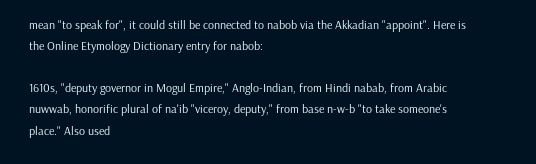mean "to speak for", it could still be connected to nabob via the Akkadian "appoint". Here is the Online Etymology Dictionary entry for nabob:

1610s, "deputy governor in Mogul Empire," Anglo-Indian, from Hindi nabab, from Arabic nuwwab, honorific plural of na'ib "viceroy, deputy," from base n-w-b "to take someone's place." Also used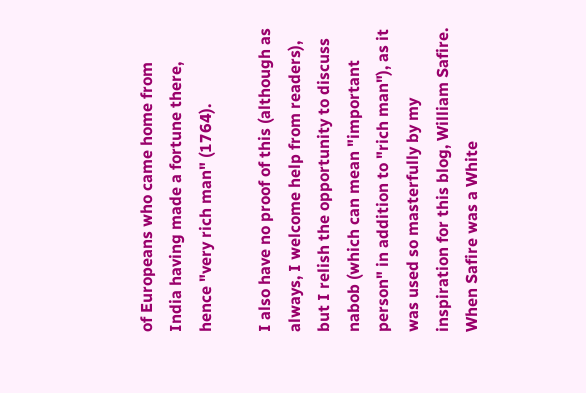of Europeans who came home from India having made a fortune there, hence "very rich man" (1764).

I also have no proof of this (although as always, I welcome help from readers), but I relish the opportunity to discuss nabob (which can mean "important person" in addition to "rich man"), as it was used so masterfully by my inspiration for this blog, William Safire. When Safire was a White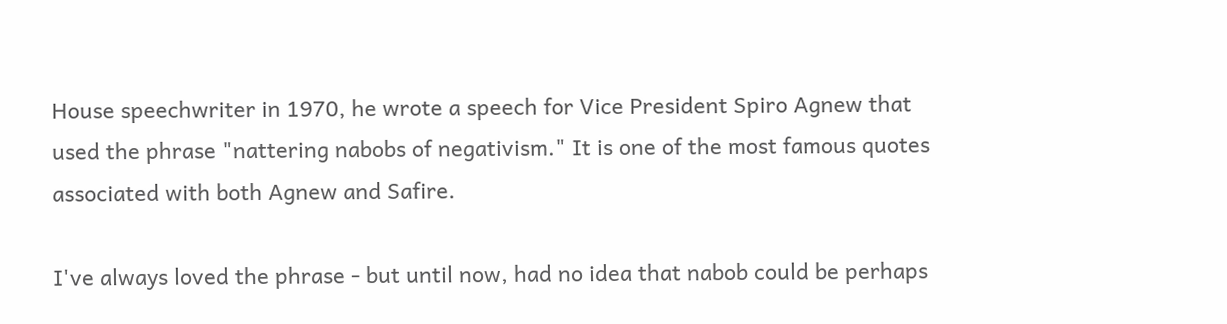House speechwriter in 1970, he wrote a speech for Vice President Spiro Agnew that used the phrase "nattering nabobs of negativism." It is one of the most famous quotes associated with both Agnew and Safire.

I've always loved the phrase - but until now, had no idea that nabob could be perhaps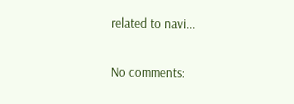related to navi...

No comments: